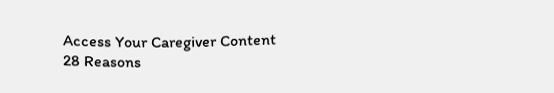Access Your Caregiver Content
28 Reasons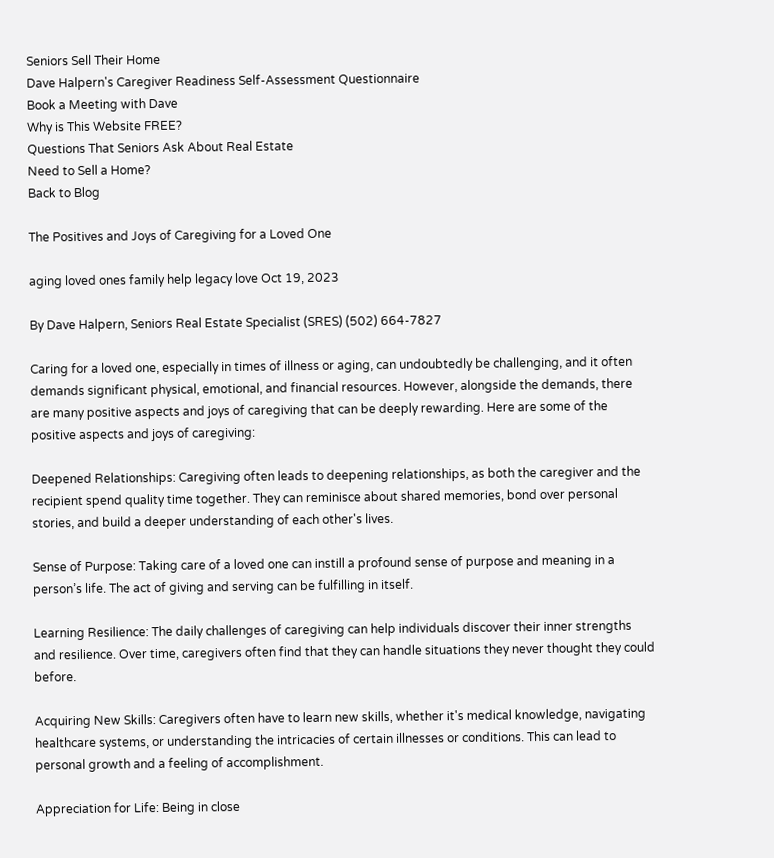Seniors Sell Their Home
Dave Halpern's Caregiver Readiness Self-Assessment Questionnaire
Book a Meeting with Dave
Why is This Website FREE?
Questions That Seniors Ask About Real Estate
Need to Sell a Home?
Back to Blog

The Positives and Joys of Caregiving for a Loved One

aging loved ones family help legacy love Oct 19, 2023

By Dave Halpern, Seniors Real Estate Specialist (SRES) (502) 664-7827

Caring for a loved one, especially in times of illness or aging, can undoubtedly be challenging, and it often demands significant physical, emotional, and financial resources. However, alongside the demands, there are many positive aspects and joys of caregiving that can be deeply rewarding. Here are some of the positive aspects and joys of caregiving:

Deepened Relationships: Caregiving often leads to deepening relationships, as both the caregiver and the recipient spend quality time together. They can reminisce about shared memories, bond over personal stories, and build a deeper understanding of each other's lives.

Sense of Purpose: Taking care of a loved one can instill a profound sense of purpose and meaning in a person’s life. The act of giving and serving can be fulfilling in itself.

Learning Resilience: The daily challenges of caregiving can help individuals discover their inner strengths and resilience. Over time, caregivers often find that they can handle situations they never thought they could before.

Acquiring New Skills: Caregivers often have to learn new skills, whether it's medical knowledge, navigating healthcare systems, or understanding the intricacies of certain illnesses or conditions. This can lead to personal growth and a feeling of accomplishment.

Appreciation for Life: Being in close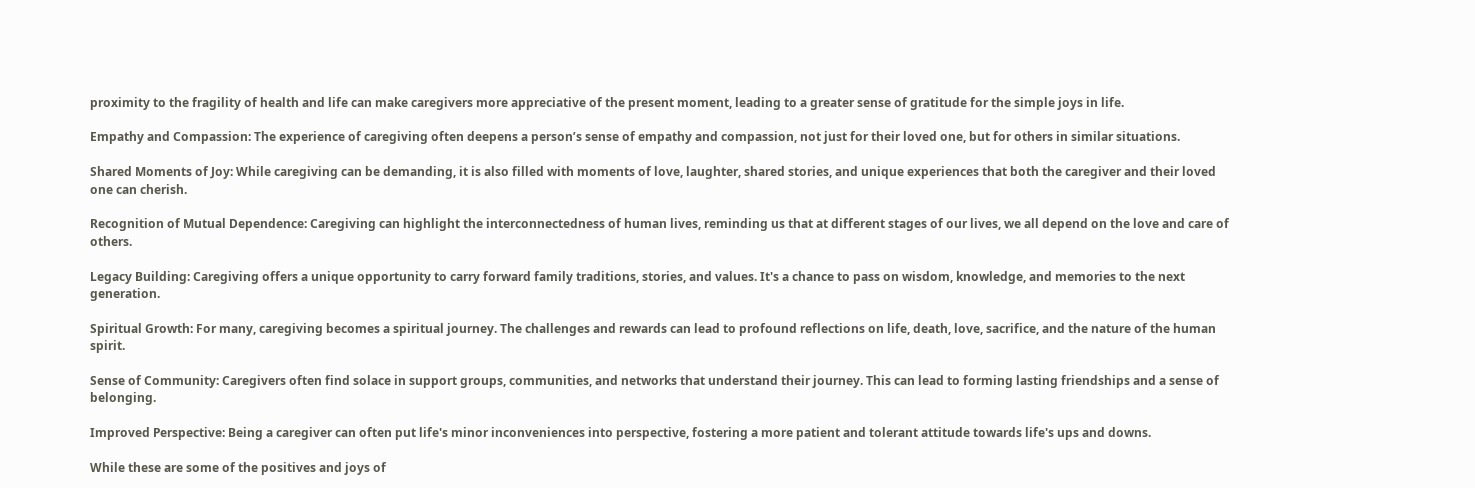proximity to the fragility of health and life can make caregivers more appreciative of the present moment, leading to a greater sense of gratitude for the simple joys in life.

Empathy and Compassion: The experience of caregiving often deepens a person’s sense of empathy and compassion, not just for their loved one, but for others in similar situations.

Shared Moments of Joy: While caregiving can be demanding, it is also filled with moments of love, laughter, shared stories, and unique experiences that both the caregiver and their loved one can cherish.

Recognition of Mutual Dependence: Caregiving can highlight the interconnectedness of human lives, reminding us that at different stages of our lives, we all depend on the love and care of others.

Legacy Building: Caregiving offers a unique opportunity to carry forward family traditions, stories, and values. It's a chance to pass on wisdom, knowledge, and memories to the next generation.

Spiritual Growth: For many, caregiving becomes a spiritual journey. The challenges and rewards can lead to profound reflections on life, death, love, sacrifice, and the nature of the human spirit.

Sense of Community: Caregivers often find solace in support groups, communities, and networks that understand their journey. This can lead to forming lasting friendships and a sense of belonging.

Improved Perspective: Being a caregiver can often put life's minor inconveniences into perspective, fostering a more patient and tolerant attitude towards life's ups and downs.

While these are some of the positives and joys of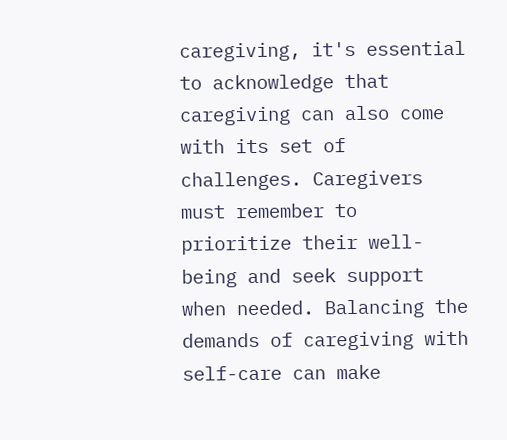caregiving, it's essential to acknowledge that caregiving can also come with its set of challenges. Caregivers must remember to prioritize their well-being and seek support when needed. Balancing the demands of caregiving with self-care can make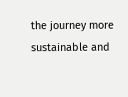the journey more sustainable and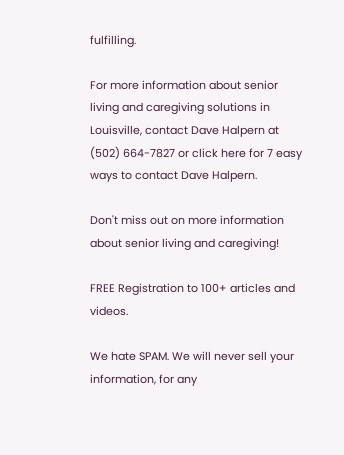fulfilling.

For more information about senior living and caregiving solutions in Louisville, contact Dave Halpern at (502) 664-7827 or click here for 7 easy ways to contact Dave Halpern.

Don't miss out on more information about senior living and caregiving!

FREE Registration to 100+ articles and videos.

We hate SPAM. We will never sell your information, for any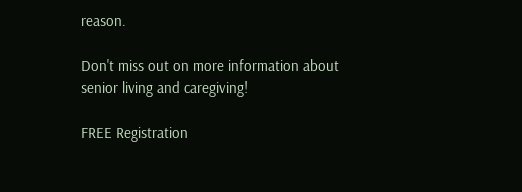reason.

Don't miss out on more information about senior living and caregiving!

FREE Registration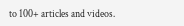to 100+ articles and videos.